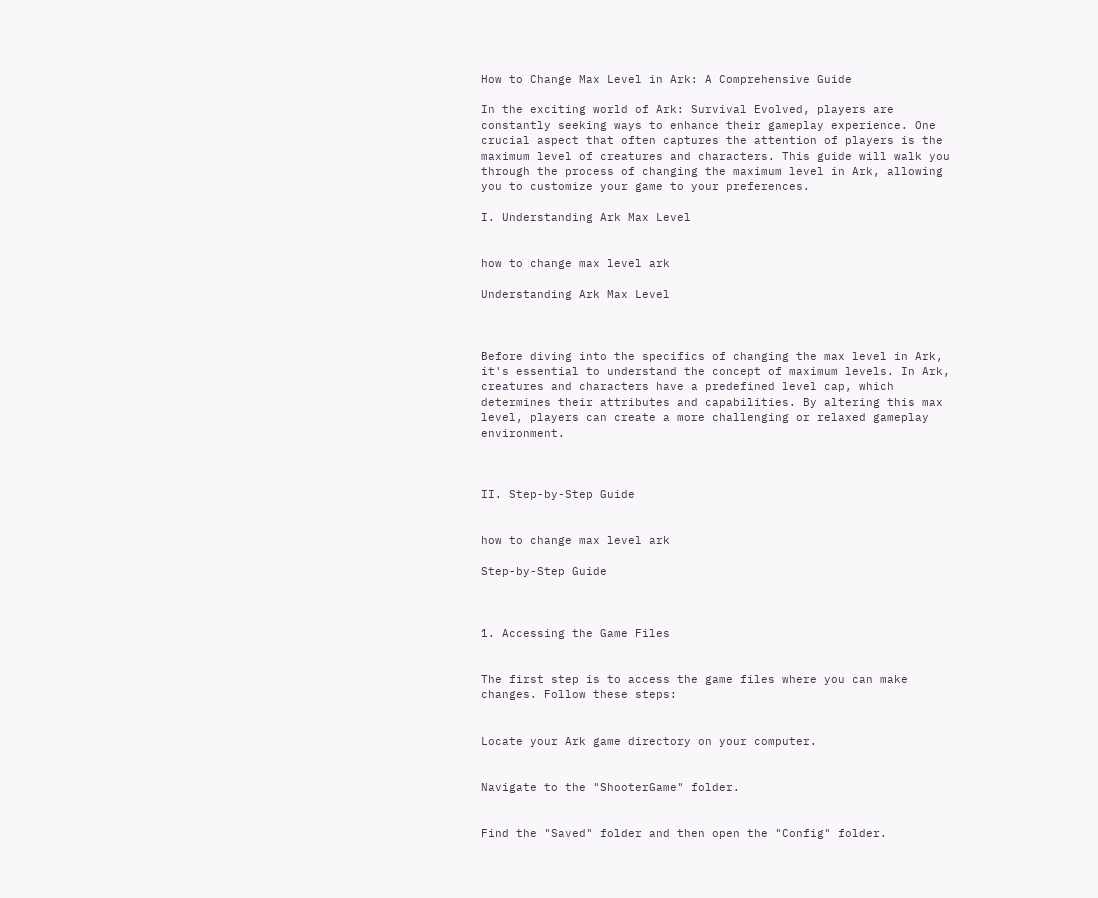How to Change Max Level in Ark: A Comprehensive Guide

In the exciting world of Ark: Survival Evolved, players are constantly seeking ways to enhance their gameplay experience. One crucial aspect that often captures the attention of players is the maximum level of creatures and characters. This guide will walk you through the process of changing the maximum level in Ark, allowing you to customize your game to your preferences.

I. Understanding Ark Max Level


how to change max level ark

Understanding Ark Max Level



Before diving into the specifics of changing the max level in Ark, it's essential to understand the concept of maximum levels. In Ark, creatures and characters have a predefined level cap, which determines their attributes and capabilities. By altering this max level, players can create a more challenging or relaxed gameplay environment.



II. Step-by-Step Guide


how to change max level ark

Step-by-Step Guide



1. Accessing the Game Files


The first step is to access the game files where you can make changes. Follow these steps:


Locate your Ark game directory on your computer.


Navigate to the "ShooterGame" folder.


Find the "Saved" folder and then open the "Config" folder.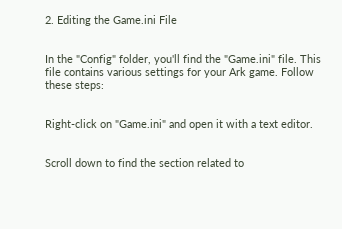2. Editing the Game.ini File


In the "Config" folder, you'll find the "Game.ini" file. This file contains various settings for your Ark game. Follow these steps:


Right-click on "Game.ini" and open it with a text editor.


Scroll down to find the section related to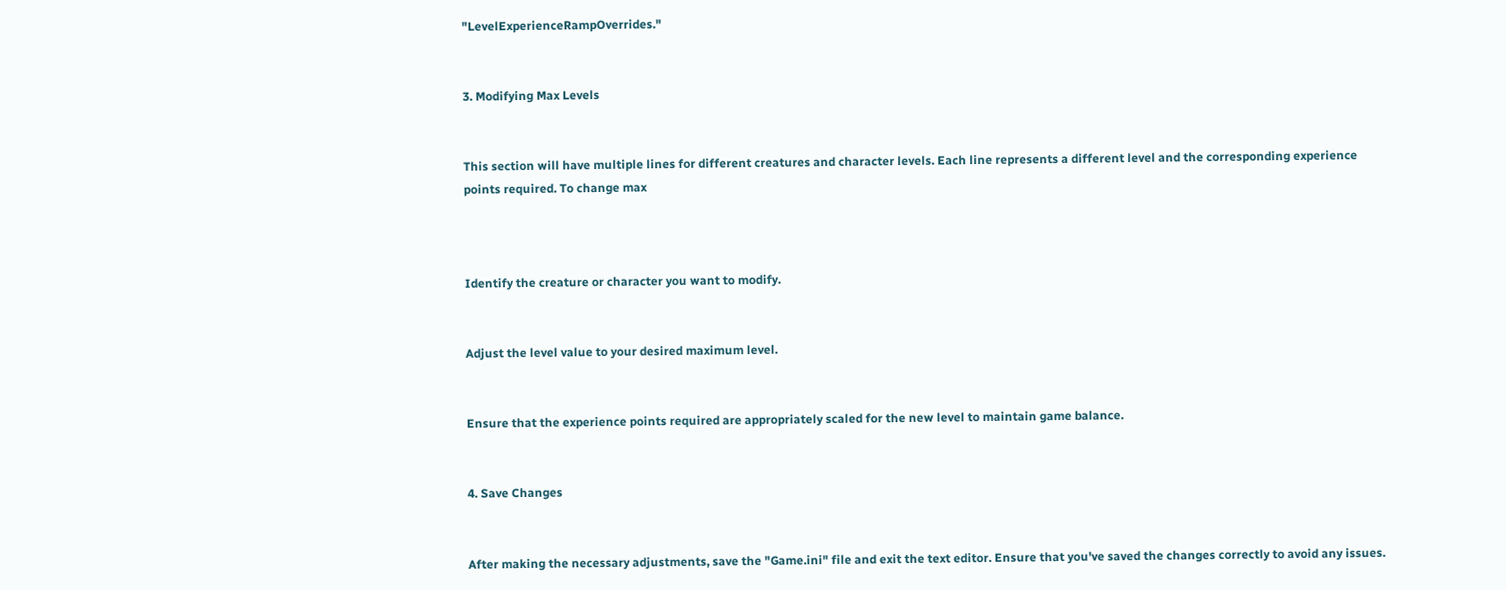"LevelExperienceRampOverrides."


3. Modifying Max Levels


This section will have multiple lines for different creatures and character levels. Each line represents a different level and the corresponding experience points required. To change max



Identify the creature or character you want to modify.


Adjust the level value to your desired maximum level.


Ensure that the experience points required are appropriately scaled for the new level to maintain game balance.


4. Save Changes


After making the necessary adjustments, save the "Game.ini" file and exit the text editor. Ensure that you've saved the changes correctly to avoid any issues.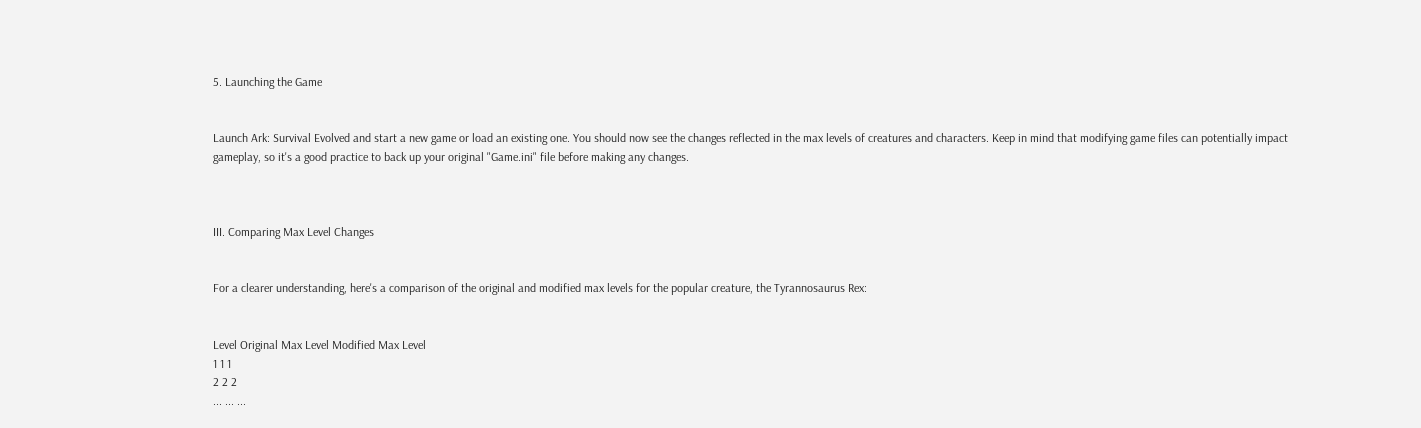5. Launching the Game


Launch Ark: Survival Evolved and start a new game or load an existing one. You should now see the changes reflected in the max levels of creatures and characters. Keep in mind that modifying game files can potentially impact gameplay, so it's a good practice to back up your original "Game.ini" file before making any changes.



III. Comparing Max Level Changes


For a clearer understanding, here's a comparison of the original and modified max levels for the popular creature, the Tyrannosaurus Rex:


Level Original Max Level Modified Max Level
1 1 1
2 2 2
... ... ...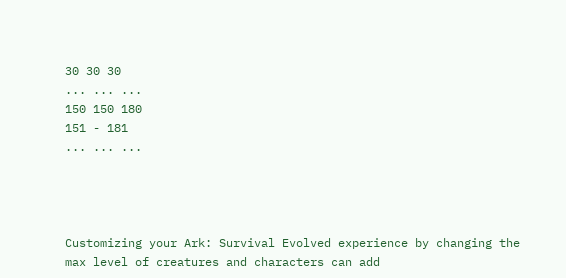30 30 30
... ... ...
150 150 180
151 - 181
... ... ...




Customizing your Ark: Survival Evolved experience by changing the max level of creatures and characters can add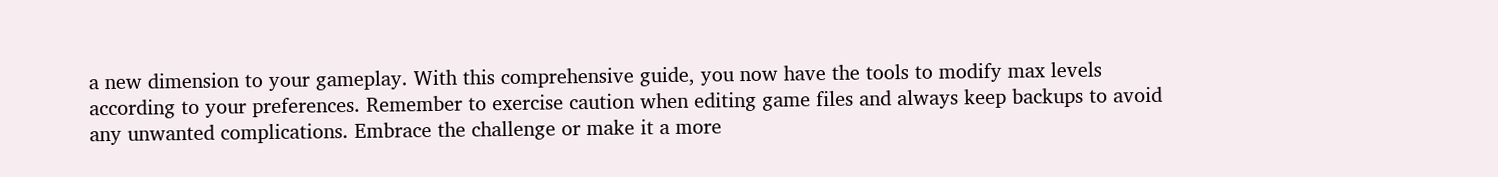a new dimension to your gameplay. With this comprehensive guide, you now have the tools to modify max levels according to your preferences. Remember to exercise caution when editing game files and always keep backups to avoid any unwanted complications. Embrace the challenge or make it a more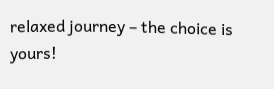relaxed journey – the choice is yours!